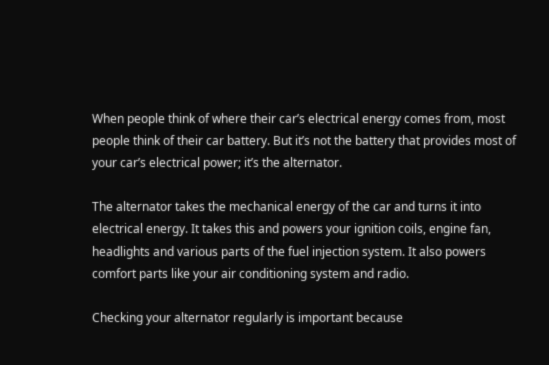When people think of where their car’s electrical energy comes from, most people think of their car battery. But it’s not the battery that provides most of your car’s electrical power; it’s the alternator.

The alternator takes the mechanical energy of the car and turns it into electrical energy. It takes this and powers your ignition coils, engine fan, headlights and various parts of the fuel injection system. It also powers comfort parts like your air conditioning system and radio.

Checking your alternator regularly is important because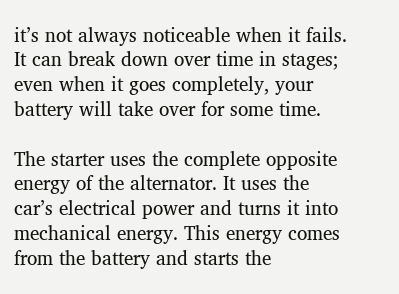it’s not always noticeable when it fails. It can break down over time in stages; even when it goes completely, your battery will take over for some time.

The starter uses the complete opposite energy of the alternator. It uses the car’s electrical power and turns it into mechanical energy. This energy comes from the battery and starts the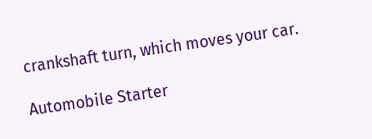crankshaft turn, which moves your car.

Automobile Starter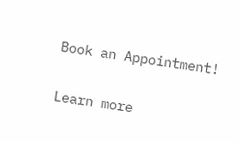Book an Appointment!

Learn more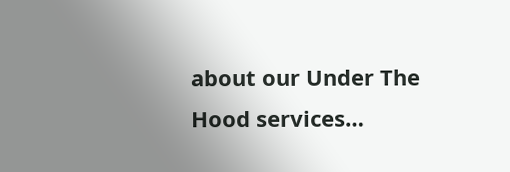about our Under The Hood services…